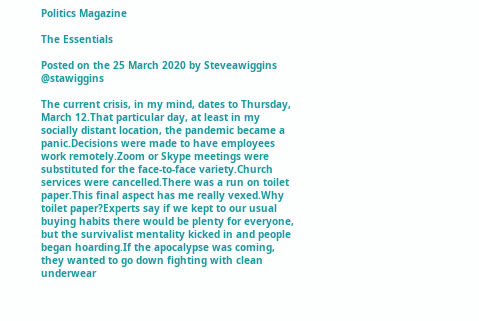Politics Magazine

The Essentials

Posted on the 25 March 2020 by Steveawiggins @stawiggins

The current crisis, in my mind, dates to Thursday, March 12.That particular day, at least in my socially distant location, the pandemic became a panic.Decisions were made to have employees work remotely.Zoom or Skype meetings were substituted for the face-to-face variety.Church services were cancelled.There was a run on toilet paper.This final aspect has me really vexed.Why toilet paper?Experts say if we kept to our usual buying habits there would be plenty for everyone, but the survivalist mentality kicked in and people began hoarding.If the apocalypse was coming, they wanted to go down fighting with clean underwear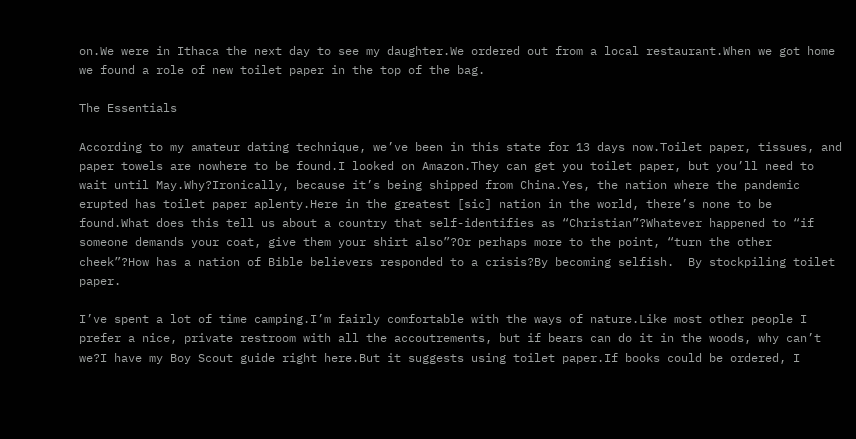on.We were in Ithaca the next day to see my daughter.We ordered out from a local restaurant.When we got home we found a role of new toilet paper in the top of the bag.

The Essentials

According to my amateur dating technique, we’ve been in this state for 13 days now.Toilet paper, tissues, and paper towels are nowhere to be found.I looked on Amazon.They can get you toilet paper, but you’ll need to wait until May.Why?Ironically, because it’s being shipped from China.Yes, the nation where the pandemic erupted has toilet paper aplenty.Here in the greatest [sic] nation in the world, there’s none to be found.What does this tell us about a country that self-identifies as “Christian”?Whatever happened to “if someone demands your coat, give them your shirt also”?Or perhaps more to the point, “turn the other cheek”?How has a nation of Bible believers responded to a crisis?By becoming selfish.  By stockpiling toilet paper.

I’ve spent a lot of time camping.I’m fairly comfortable with the ways of nature.Like most other people I prefer a nice, private restroom with all the accoutrements, but if bears can do it in the woods, why can’t we?I have my Boy Scout guide right here.But it suggests using toilet paper.If books could be ordered, I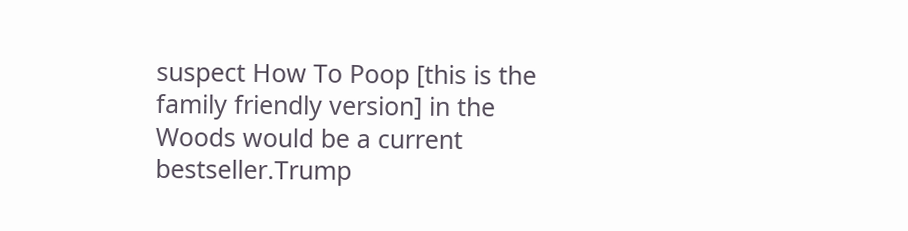suspect How To Poop [this is the family friendly version] in the Woods would be a current bestseller.Trump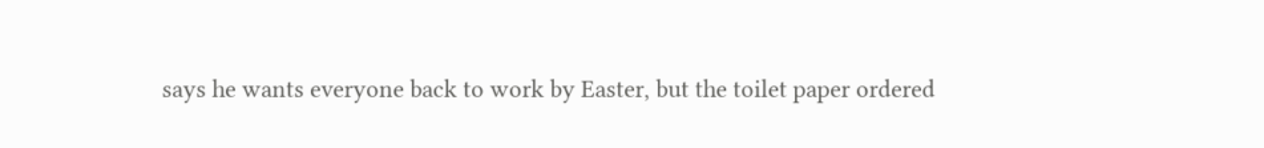says he wants everyone back to work by Easter, but the toilet paper ordered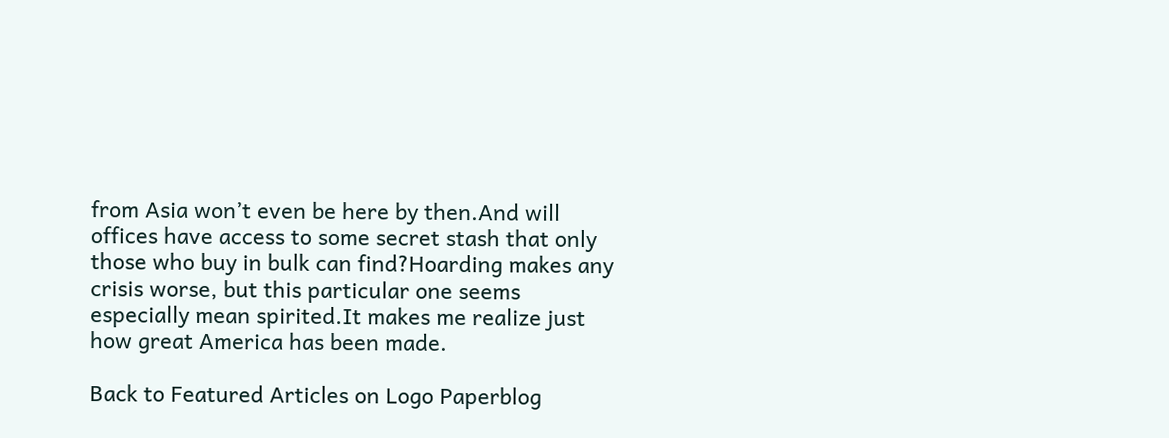from Asia won’t even be here by then.And will offices have access to some secret stash that only those who buy in bulk can find?Hoarding makes any crisis worse, but this particular one seems especially mean spirited.It makes me realize just how great America has been made.

Back to Featured Articles on Logo Paperblog